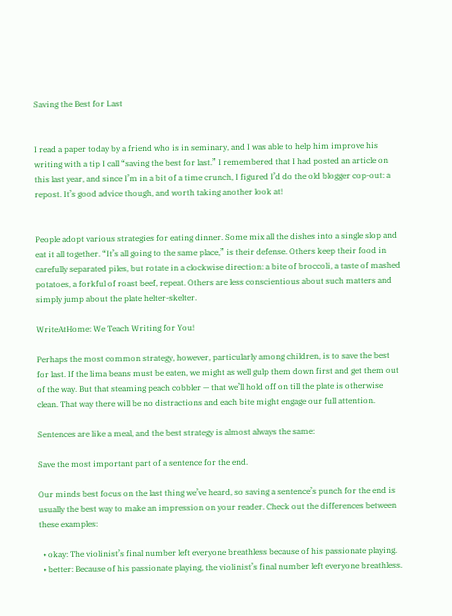Saving the Best for Last


I read a paper today by a friend who is in seminary, and I was able to help him improve his writing with a tip I call “saving the best for last.” I remembered that I had posted an article on this last year, and since I’m in a bit of a time crunch, I figured I’d do the old blogger cop-out: a repost. It’s good advice though, and worth taking another look at!


People adopt various strategies for eating dinner. Some mix all the dishes into a single slop and eat it all together. “It’s all going to the same place,” is their defense. Others keep their food in carefully separated piles, but rotate in a clockwise direction: a bite of broccoli, a taste of mashed potatoes, a forkful of roast beef, repeat. Others are less conscientious about such matters and simply jump about the plate helter-skelter.

WriteAtHome: We Teach Writing for You!

Perhaps the most common strategy, however, particularly among children, is to save the best for last. If the lima beans must be eaten, we might as well gulp them down first and get them out of the way. But that steaming peach cobbler — that we’ll hold off on till the plate is otherwise clean. That way there will be no distractions and each bite might engage our full attention.

Sentences are like a meal, and the best strategy is almost always the same:

Save the most important part of a sentence for the end.

Our minds best focus on the last thing we’ve heard, so saving a sentence’s punch for the end is usually the best way to make an impression on your reader. Check out the differences between these examples:

  • okay: The violinist’s final number left everyone breathless because of his passionate playing.
  • better: Because of his passionate playing, the violinist’s final number left everyone breathless.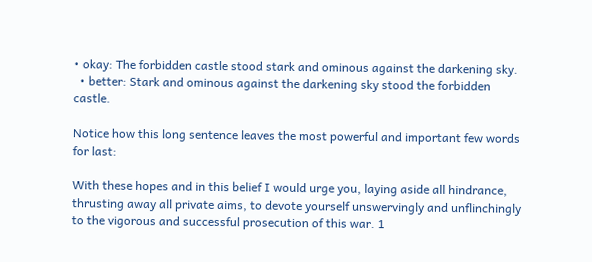• okay: The forbidden castle stood stark and ominous against the darkening sky.
  • better: Stark and ominous against the darkening sky stood the forbidden castle.

Notice how this long sentence leaves the most powerful and important few words for last:

With these hopes and in this belief I would urge you, laying aside all hindrance, thrusting away all private aims, to devote yourself unswervingly and unflinchingly to the vigorous and successful prosecution of this war. 1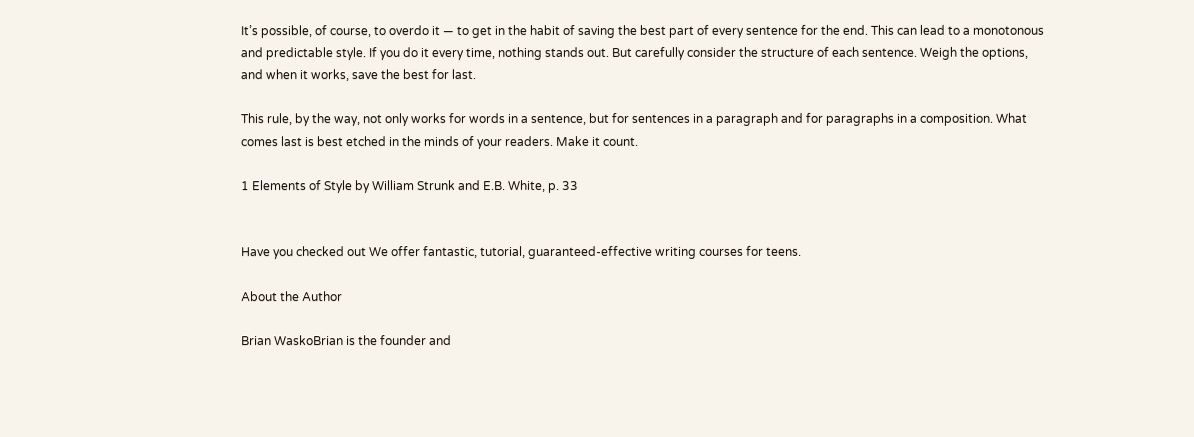It’s possible, of course, to overdo it — to get in the habit of saving the best part of every sentence for the end. This can lead to a monotonous and predictable style. If you do it every time, nothing stands out. But carefully consider the structure of each sentence. Weigh the options, and when it works, save the best for last.

This rule, by the way, not only works for words in a sentence, but for sentences in a paragraph and for paragraphs in a composition. What comes last is best etched in the minds of your readers. Make it count.

1 Elements of Style by William Strunk and E.B. White, p. 33


Have you checked out We offer fantastic, tutorial, guaranteed-effective writing courses for teens.

About the Author

Brian WaskoBrian is the founder and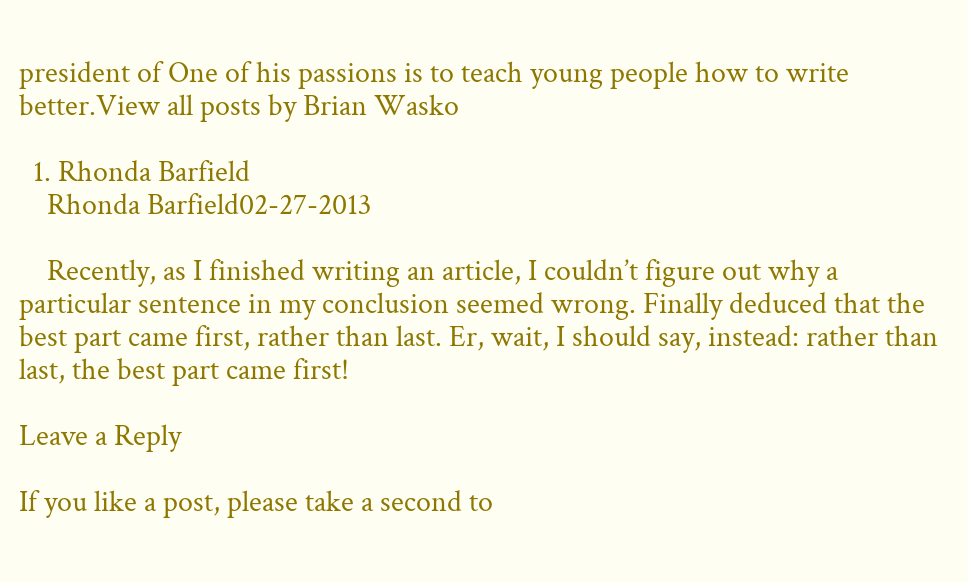president of One of his passions is to teach young people how to write better.View all posts by Brian Wasko

  1. Rhonda Barfield
    Rhonda Barfield02-27-2013

    Recently, as I finished writing an article, I couldn’t figure out why a particular sentence in my conclusion seemed wrong. Finally deduced that the best part came first, rather than last. Er, wait, I should say, instead: rather than last, the best part came first!

Leave a Reply

If you like a post, please take a second to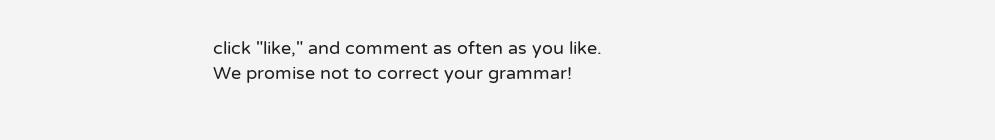click "like," and comment as often as you like.
We promise not to correct your grammar!